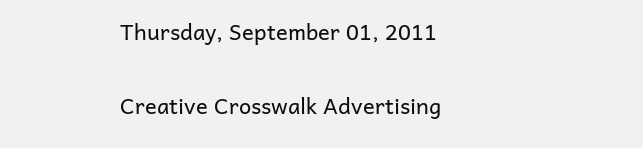Thursday, September 01, 2011

Creative Crosswalk Advertising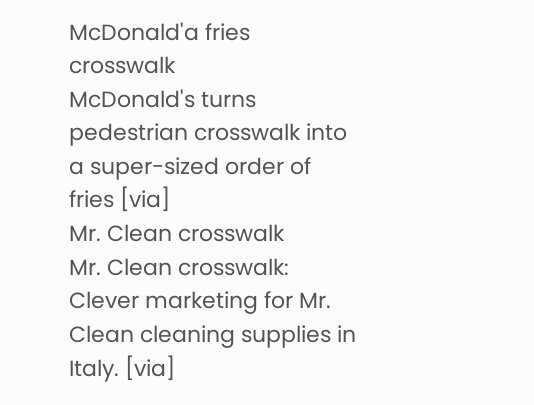McDonald'a fries crosswalk
McDonald's turns pedestrian crosswalk into a super-sized order of fries [via]
Mr. Clean crosswalk
Mr. Clean crosswalk: Clever marketing for Mr. Clean cleaning supplies in Italy. [via]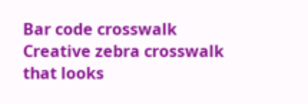Bar code crosswalk
Creative zebra crosswalk that looks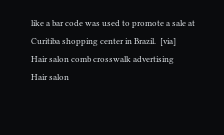like a bar code was used to promote a sale at Curitiba shopping center in Brazil.  [via]
Hair salon comb crosswalk advertising
Hair salon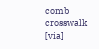comb crosswalk [via]